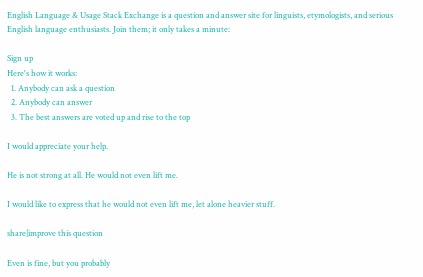English Language & Usage Stack Exchange is a question and answer site for linguists, etymologists, and serious English language enthusiasts. Join them; it only takes a minute:

Sign up
Here's how it works:
  1. Anybody can ask a question
  2. Anybody can answer
  3. The best answers are voted up and rise to the top

I would appreciate your help.

He is not strong at all. He would not even lift me.

I would like to express that he would not even lift me, let alone heavier stuff.

share|improve this question

Even is fine, but you probably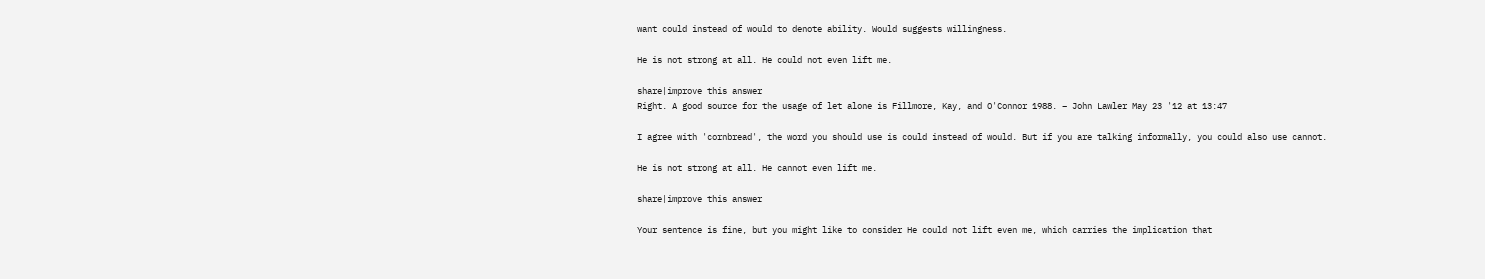want could instead of would to denote ability. Would suggests willingness.

He is not strong at all. He could not even lift me.

share|improve this answer
Right. A good source for the usage of let alone is Fillmore, Kay, and O'Connor 1988. – John Lawler May 23 '12 at 13:47

I agree with 'cornbread', the word you should use is could instead of would. But if you are talking informally, you could also use cannot.

He is not strong at all. He cannot even lift me.

share|improve this answer

Your sentence is fine, but you might like to consider He could not lift even me, which carries the implication that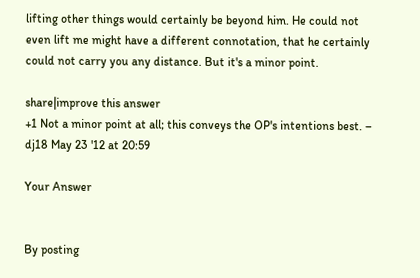lifting other things would certainly be beyond him. He could not even lift me might have a different connotation, that he certainly could not carry you any distance. But it's a minor point.

share|improve this answer
+1 Not a minor point at all; this conveys the OP's intentions best. – dj18 May 23 '12 at 20:59

Your Answer


By posting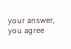your answer, you agree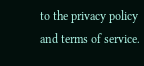to the privacy policy and terms of service.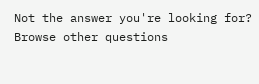Not the answer you're looking for? Browse other questions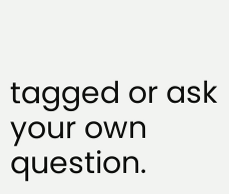tagged or ask your own question.